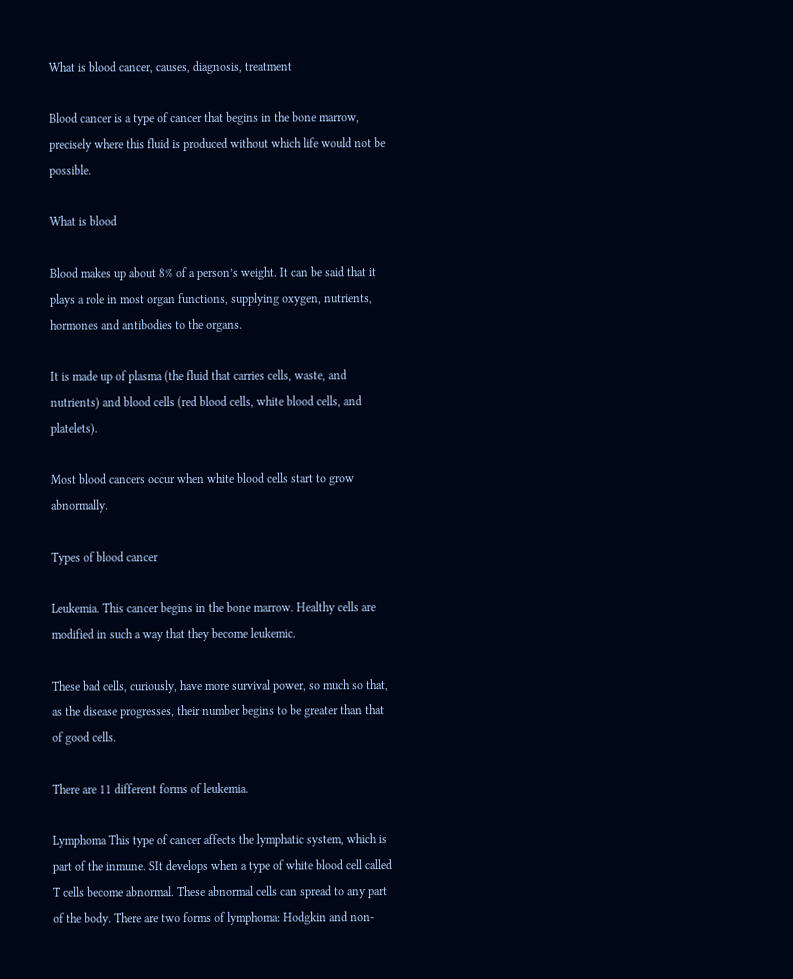What is blood cancer, causes, diagnosis, treatment

Blood cancer is a type of cancer that begins in the bone marrow, precisely where this fluid is produced without which life would not be possible.

What is blood

Blood makes up about 8% of a person’s weight. It can be said that it plays a role in most organ functions, supplying oxygen, nutrients, hormones and antibodies to the organs.

It is made up of plasma (the fluid that carries cells, waste, and nutrients) and blood cells (red blood cells, white blood cells, and platelets).

Most blood cancers occur when white blood cells start to grow abnormally.

Types of blood cancer

Leukemia. This cancer begins in the bone marrow. Healthy cells are modified in such a way that they become leukemic.

These bad cells, curiously, have more survival power, so much so that, as the disease progresses, their number begins to be greater than that of good cells.

There are 11 different forms of leukemia.

Lymphoma This type of cancer affects the lymphatic system, which is part of the inmune. SIt develops when a type of white blood cell called T cells become abnormal. These abnormal cells can spread to any part of the body. There are two forms of lymphoma: Hodgkin and non-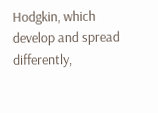Hodgkin, which develop and spread differently,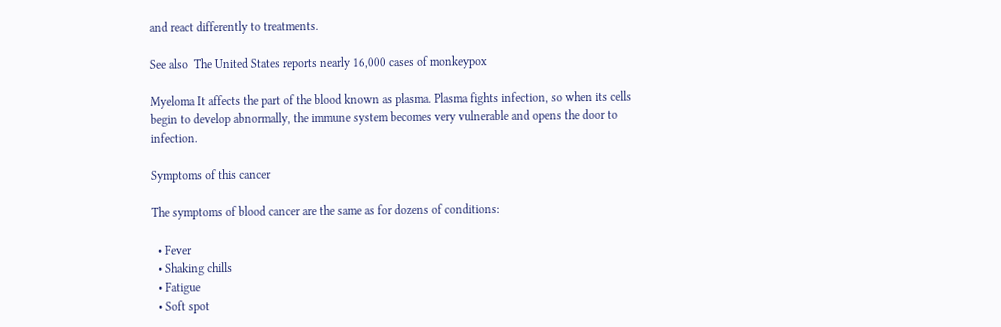and react differently to treatments.

See also  The United States reports nearly 16,000 cases of monkeypox

Myeloma It affects the part of the blood known as plasma. Plasma fights infection, so when its cells begin to develop abnormally, the immune system becomes very vulnerable and opens the door to infection.

Symptoms of this cancer

The symptoms of blood cancer are the same as for dozens of conditions:

  • Fever
  • Shaking chills
  • Fatigue
  • Soft spot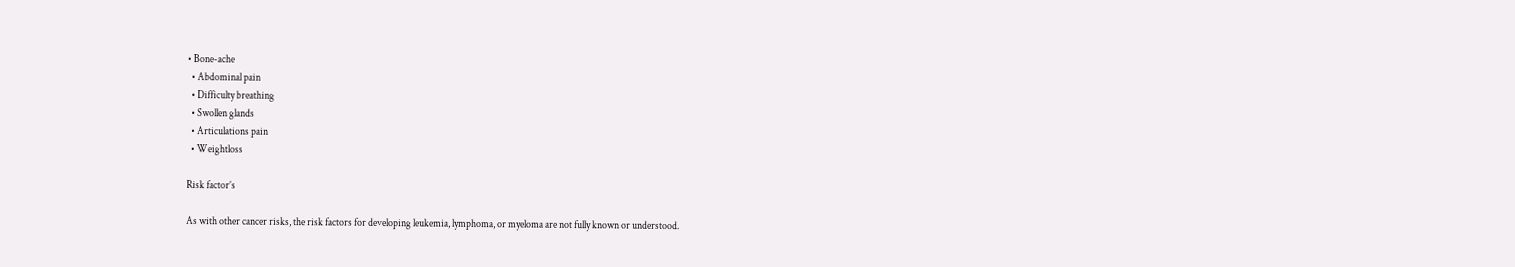• Bone-ache
  • Abdominal pain
  • Difficulty breathing
  • Swollen glands
  • Articulations pain
  • Weightloss

Risk factor’s

As with other cancer risks, the risk factors for developing leukemia, lymphoma, or myeloma are not fully known or understood.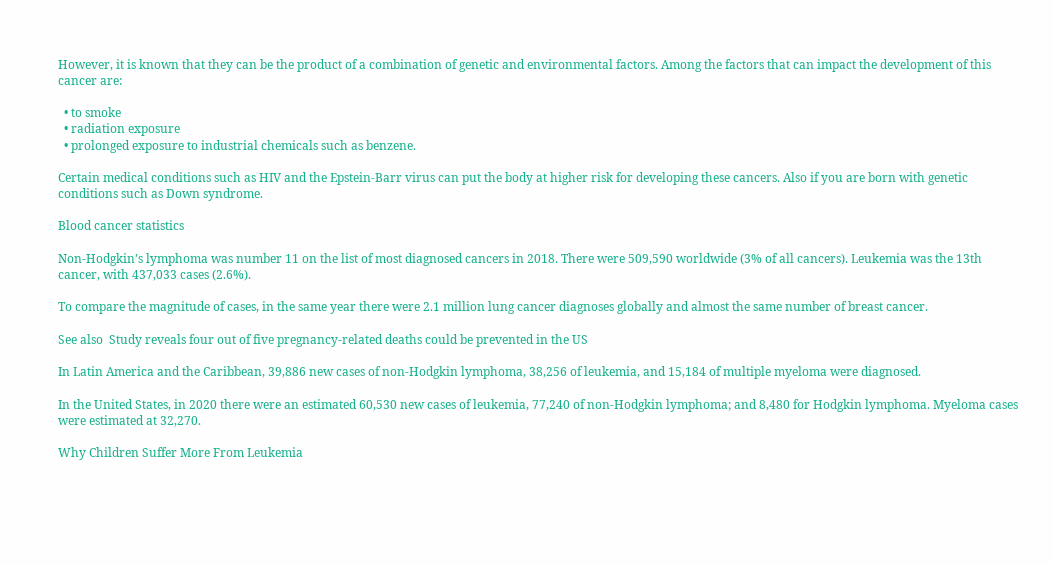However, it is known that they can be the product of a combination of genetic and environmental factors. Among the factors that can impact the development of this cancer are:

  • to smoke
  • radiation exposure
  • prolonged exposure to industrial chemicals such as benzene.

Certain medical conditions such as HIV and the Epstein-Barr virus can put the body at higher risk for developing these cancers. Also if you are born with genetic conditions such as Down syndrome.

Blood cancer statistics

Non-Hodgkin’s lymphoma was number 11 on the list of most diagnosed cancers in 2018. There were 509,590 worldwide (3% of all cancers). Leukemia was the 13th cancer, with 437,033 cases (2.6%).

To compare the magnitude of cases, in the same year there were 2.1 million lung cancer diagnoses globally and almost the same number of breast cancer.

See also  Study reveals four out of five pregnancy-related deaths could be prevented in the US

In Latin America and the Caribbean, 39,886 new cases of non-Hodgkin lymphoma, 38,256 of leukemia, and 15,184 of multiple myeloma were diagnosed.

In the United States, in 2020 there were an estimated 60,530 new cases of leukemia, 77,240 of non-Hodgkin lymphoma; and 8,480 for Hodgkin lymphoma. Myeloma cases were estimated at 32,270.

Why Children Suffer More From Leukemia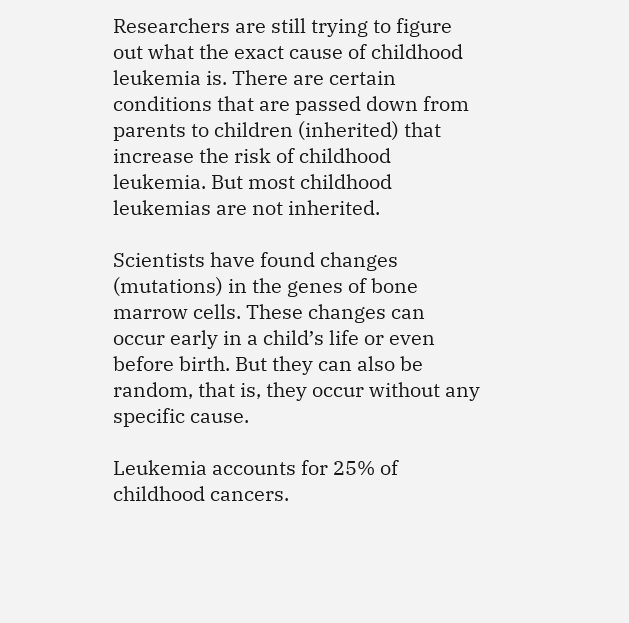Researchers are still trying to figure out what the exact cause of childhood leukemia is. There are certain conditions that are passed down from parents to children (inherited) that increase the risk of childhood leukemia. But most childhood leukemias are not inherited.

Scientists have found changes (mutations) in the genes of bone marrow cells. These changes can occur early in a child’s life or even before birth. But they can also be random, that is, they occur without any specific cause.

Leukemia accounts for 25% of childhood cancers.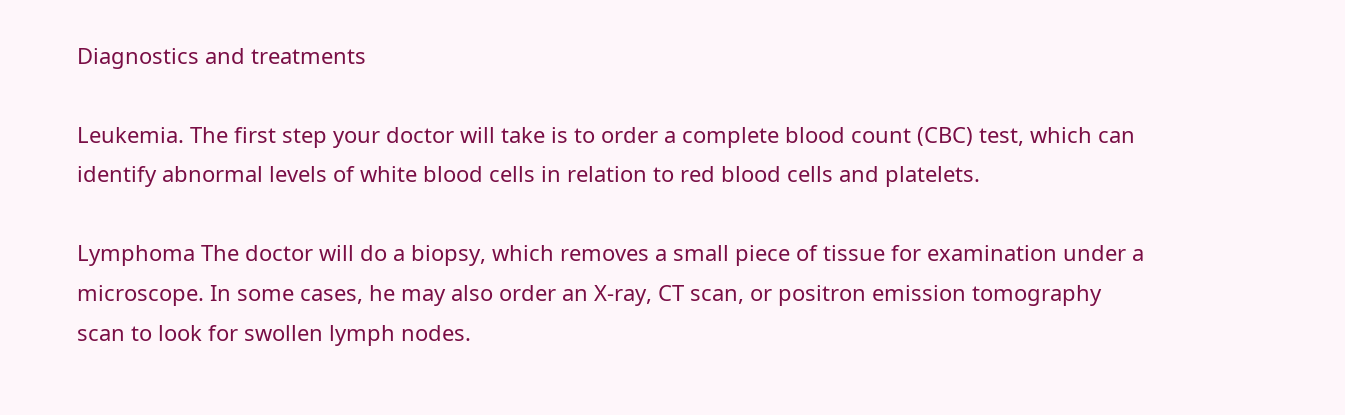Diagnostics and treatments

Leukemia. The first step your doctor will take is to order a complete blood count (CBC) test, which can identify abnormal levels of white blood cells in relation to red blood cells and platelets.

Lymphoma The doctor will do a biopsy, which removes a small piece of tissue for examination under a microscope. In some cases, he may also order an X-ray, CT scan, or positron emission tomography scan to look for swollen lymph nodes.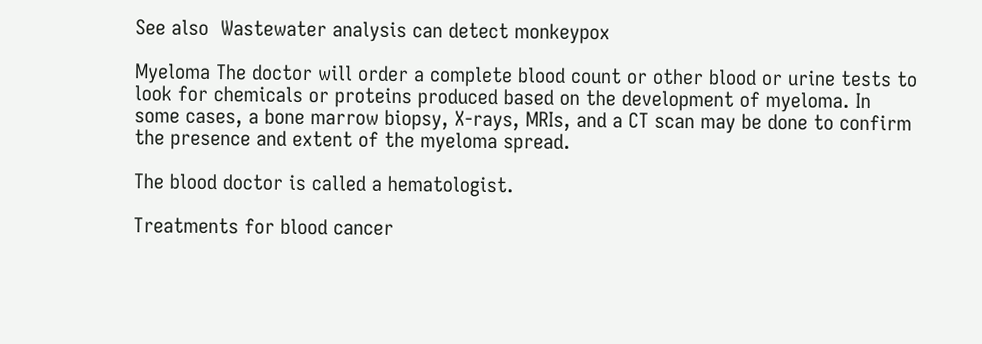See also  Wastewater analysis can detect monkeypox

Myeloma The doctor will order a complete blood count or other blood or urine tests to look for chemicals or proteins produced based on the development of myeloma. In some cases, a bone marrow biopsy, X-rays, MRIs, and a CT scan may be done to confirm the presence and extent of the myeloma spread.

The blood doctor is called a hematologist.

Treatments for blood cancer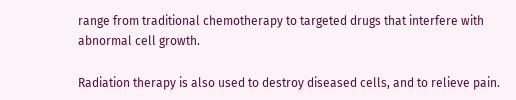range from traditional chemotherapy to targeted drugs that interfere with abnormal cell growth.

Radiation therapy is also used to destroy diseased cells, and to relieve pain.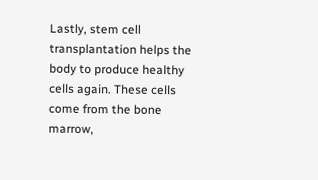Lastly, stem cell transplantation helps the body to produce healthy cells again. These cells come from the bone marrow,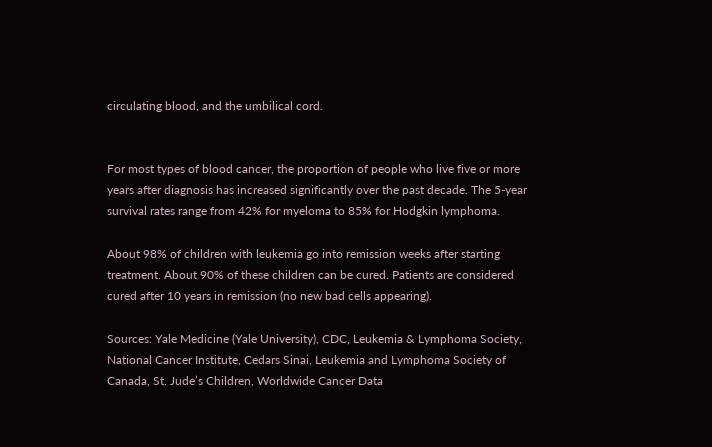circulating blood, and the umbilical cord.


For most types of blood cancer, the proportion of people who live five or more years after diagnosis has increased significantly over the past decade. The 5-year survival rates range from 42% for myeloma to 85% for Hodgkin lymphoma.

About 98% of children with leukemia go into remission weeks after starting treatment. About 90% of these children can be cured. Patients are considered cured after 10 years in remission (no new bad cells appearing).

Sources: Yale Medicine (Yale University), CDC, Leukemia & Lymphoma Society, National Cancer Institute, Cedars Sinai, Leukemia and Lymphoma Society of Canada, St. Jude’s Children, Worldwide Cancer Data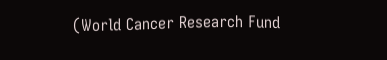(World Cancer Research Fund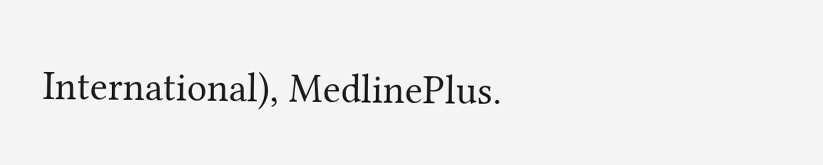International), MedlinePlus.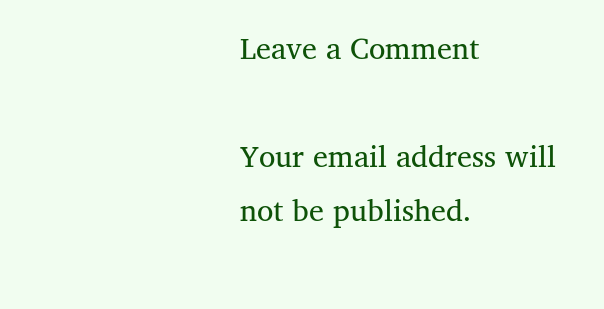Leave a Comment

Your email address will not be published.